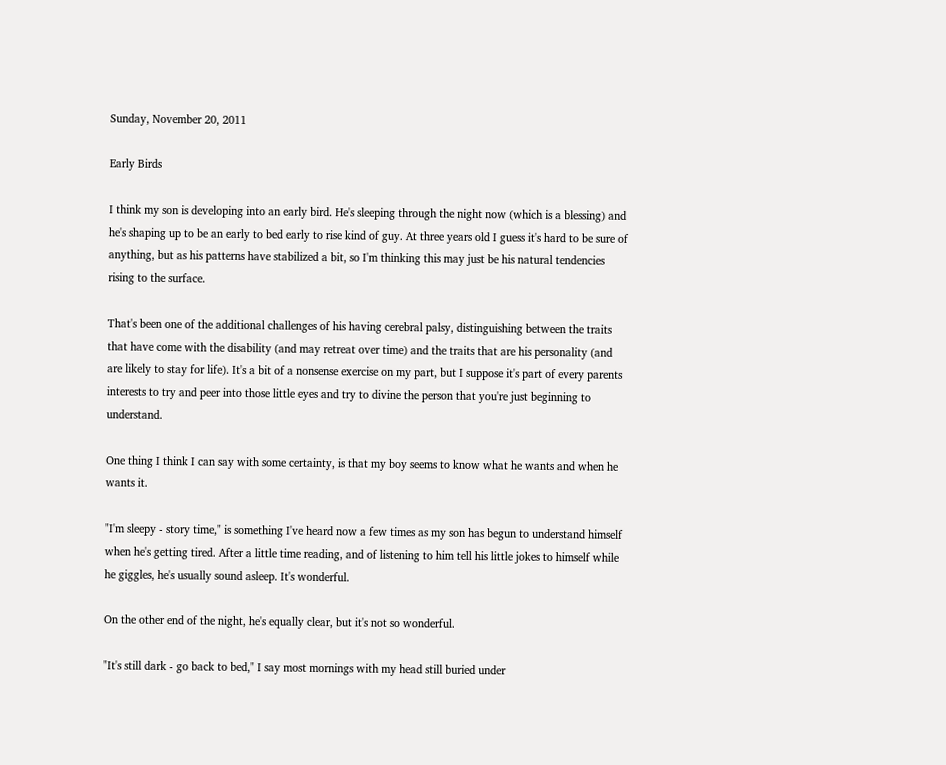Sunday, November 20, 2011

Early Birds

I think my son is developing into an early bird. He's sleeping through the night now (which is a blessing) and he's shaping up to be an early to bed early to rise kind of guy. At three years old I guess it's hard to be sure of anything, but as his patterns have stabilized a bit, so I'm thinking this may just be his natural tendencies rising to the surface.

That's been one of the additional challenges of his having cerebral palsy, distinguishing between the traits that have come with the disability (and may retreat over time) and the traits that are his personality (and are likely to stay for life). It's a bit of a nonsense exercise on my part, but I suppose it's part of every parents interests to try and peer into those little eyes and try to divine the person that you're just beginning to understand.

One thing I think I can say with some certainty, is that my boy seems to know what he wants and when he wants it.

"I'm sleepy - story time," is something I've heard now a few times as my son has begun to understand himself when he's getting tired. After a little time reading, and of listening to him tell his little jokes to himself while he giggles, he's usually sound asleep. It's wonderful.

On the other end of the night, he's equally clear, but it's not so wonderful.

"It's still dark - go back to bed," I say most mornings with my head still buried under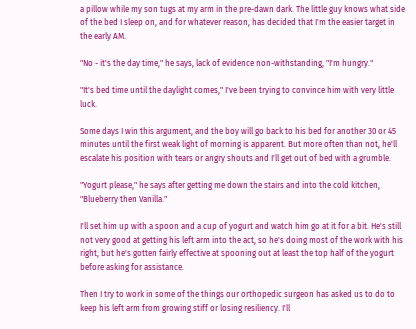a pillow while my son tugs at my arm in the pre-dawn dark. The little guy knows what side of the bed I sleep on, and for whatever reason, has decided that I'm the easier target in the early AM.

"No - it's the day time," he says, lack of evidence non-withstanding, "I'm hungry."

"It's bed time until the daylight comes," I've been trying to convince him with very little luck.

Some days I win this argument, and the boy will go back to his bed for another 30 or 45 minutes until the first weak light of morning is apparent. But more often than not, he'll escalate his position with tears or angry shouts and I'll get out of bed with a grumble.

"Yogurt please," he says after getting me down the stairs and into the cold kitchen, "Blueberry then Vanilla."

I'll set him up with a spoon and a cup of yogurt and watch him go at it for a bit. He's still not very good at getting his left arm into the act, so he's doing most of the work with his right, but he's gotten fairly effective at spooning out at least the top half of the yogurt before asking for assistance.

Then I try to work in some of the things our orthopedic surgeon has asked us to do to keep his left arm from growing stiff or losing resiliency. I'll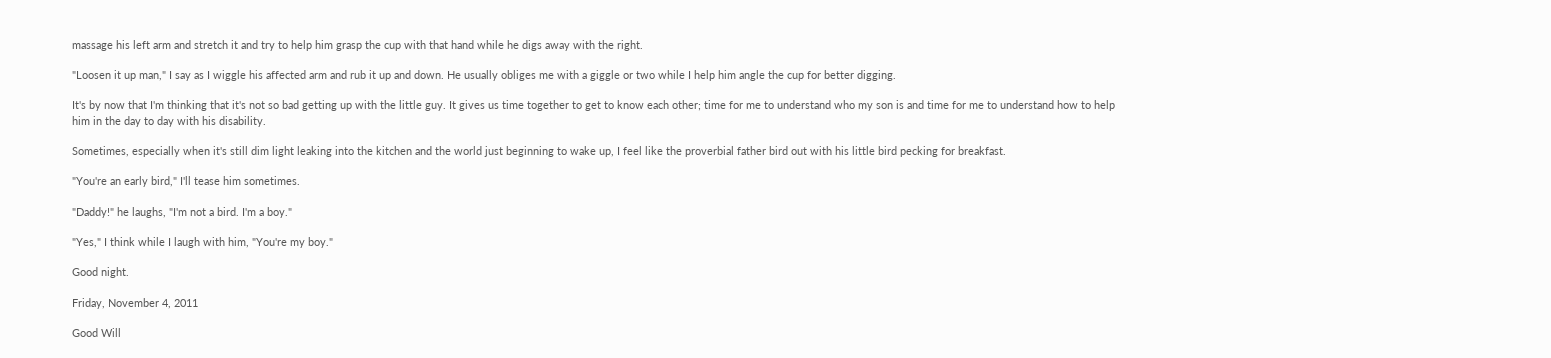massage his left arm and stretch it and try to help him grasp the cup with that hand while he digs away with the right.

"Loosen it up man," I say as I wiggle his affected arm and rub it up and down. He usually obliges me with a giggle or two while I help him angle the cup for better digging.

It's by now that I'm thinking that it's not so bad getting up with the little guy. It gives us time together to get to know each other; time for me to understand who my son is and time for me to understand how to help him in the day to day with his disability.

Sometimes, especially when it's still dim light leaking into the kitchen and the world just beginning to wake up, I feel like the proverbial father bird out with his little bird pecking for breakfast.

"You're an early bird," I'll tease him sometimes.

"Daddy!" he laughs, "I'm not a bird. I'm a boy."

"Yes," I think while I laugh with him, "You're my boy."

Good night.

Friday, November 4, 2011

Good Will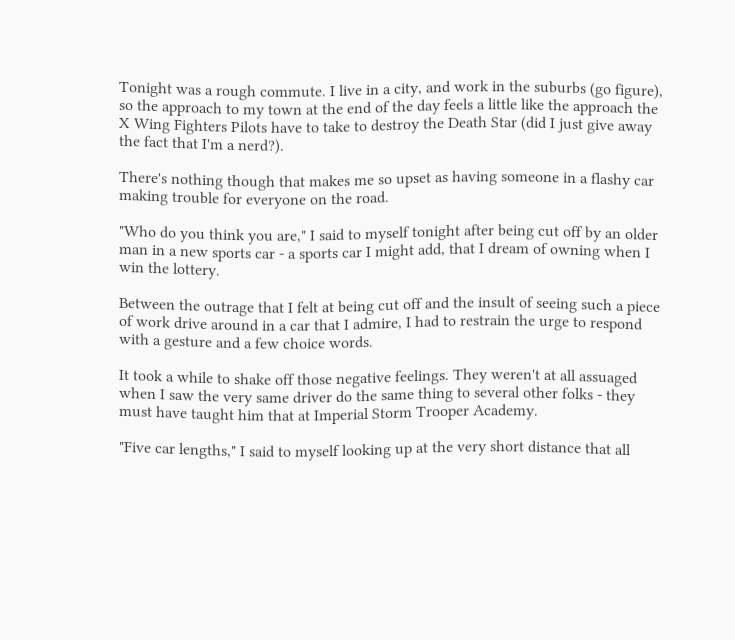Tonight was a rough commute. I live in a city, and work in the suburbs (go figure), so the approach to my town at the end of the day feels a little like the approach the X Wing Fighters Pilots have to take to destroy the Death Star (did I just give away the fact that I'm a nerd?).

There's nothing though that makes me so upset as having someone in a flashy car making trouble for everyone on the road.

"Who do you think you are," I said to myself tonight after being cut off by an older man in a new sports car - a sports car I might add, that I dream of owning when I win the lottery.

Between the outrage that I felt at being cut off and the insult of seeing such a piece of work drive around in a car that I admire, I had to restrain the urge to respond with a gesture and a few choice words.

It took a while to shake off those negative feelings. They weren't at all assuaged when I saw the very same driver do the same thing to several other folks - they must have taught him that at Imperial Storm Trooper Academy.

"Five car lengths," I said to myself looking up at the very short distance that all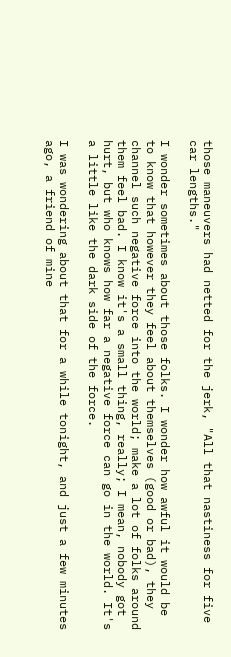those maneuvers had netted for the jerk, "All that nastiness for five car lengths."

I wonder sometimes about those folks. I wonder how awful it would be to know that however they feel about themselves (good or bad), they channel such negative force into the world; make a lot of folks around them feel bad. I know it's a small thing, really; I mean, nobody got hurt, but who knows how far a negative force can go in the world. It's a little like the dark side of the force.

I was wondering about that for a while tonight, and just a few minutes ago, a friend of mine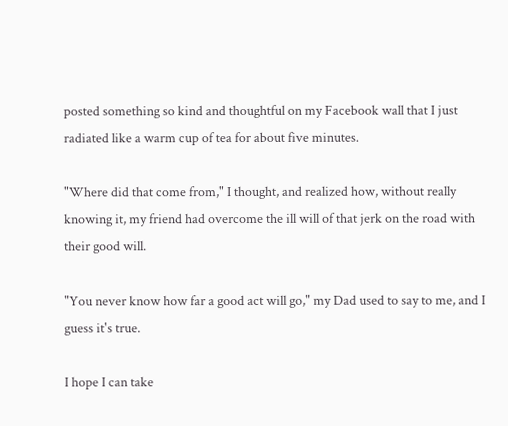posted something so kind and thoughtful on my Facebook wall that I just radiated like a warm cup of tea for about five minutes.

"Where did that come from," I thought, and realized how, without really knowing it, my friend had overcome the ill will of that jerk on the road with their good will.

"You never know how far a good act will go," my Dad used to say to me, and I guess it's true.

I hope I can take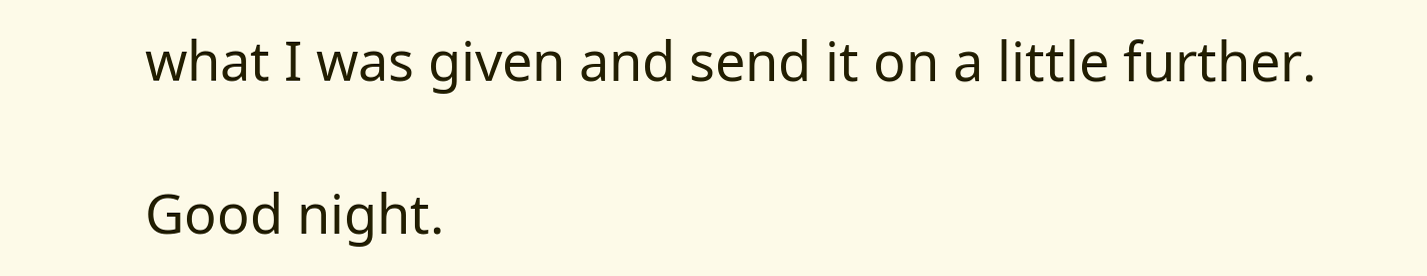what I was given and send it on a little further.

Good night.